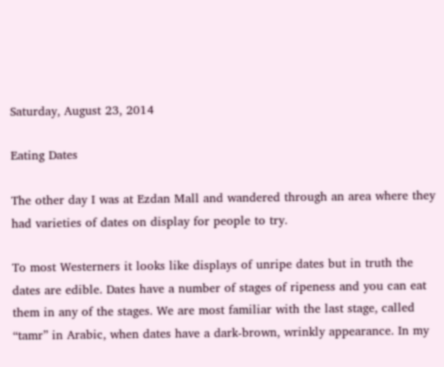Saturday, August 23, 2014

Eating Dates

The other day I was at Ezdan Mall and wandered through an area where they had varieties of dates on display for people to try.

To most Westerners it looks like displays of unripe dates but in truth the dates are edible. Dates have a number of stages of ripeness and you can eat them in any of the stages. We are most familiar with the last stage, called “tamr” in Arabic, when dates have a dark-brown, wrinkly appearance. In my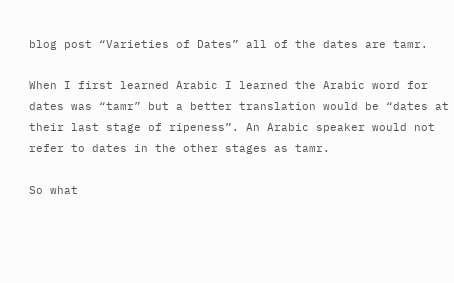blog post “Varieties of Dates” all of the dates are tamr.

When I first learned Arabic I learned the Arabic word for dates was “tamr” but a better translation would be “dates at their last stage of ripeness”. An Arabic speaker would not refer to dates in the other stages as tamr.

So what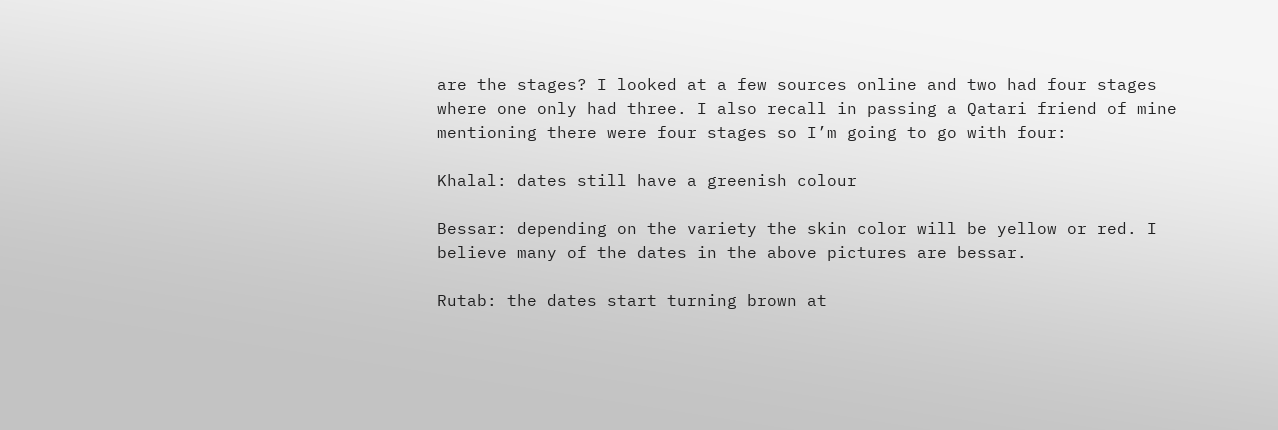are the stages? I looked at a few sources online and two had four stages where one only had three. I also recall in passing a Qatari friend of mine mentioning there were four stages so I’m going to go with four:

Khalal: dates still have a greenish colour

Bessar: depending on the variety the skin color will be yellow or red. I believe many of the dates in the above pictures are bessar.

Rutab: the dates start turning brown at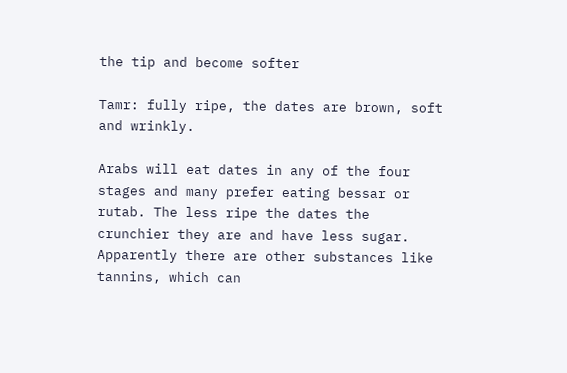the tip and become softer

Tamr: fully ripe, the dates are brown, soft and wrinkly.

Arabs will eat dates in any of the four stages and many prefer eating bessar or rutab. The less ripe the dates the crunchier they are and have less sugar. Apparently there are other substances like tannins, which can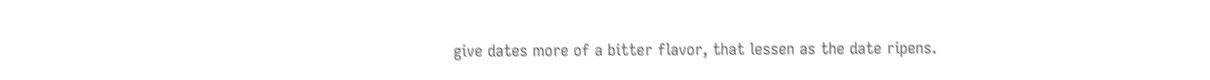give dates more of a bitter flavor, that lessen as the date ripens.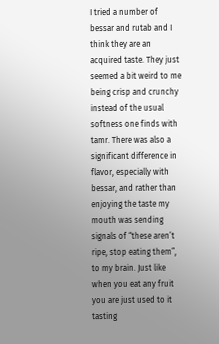I tried a number of bessar and rutab and I think they are an acquired taste. They just seemed a bit weird to me being crisp and crunchy instead of the usual softness one finds with tamr. There was also a significant difference in flavor, especially with bessar, and rather than enjoying the taste my mouth was sending signals of “these aren’t ripe, stop eating them”, to my brain. Just like when you eat any fruit you are just used to it tasting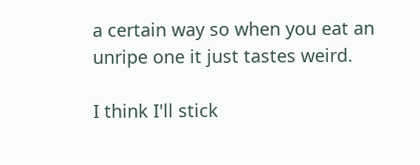a certain way so when you eat an unripe one it just tastes weird.

I think I'll stick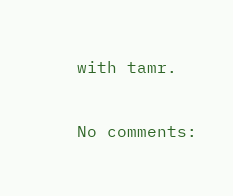with tamr.

No comments: